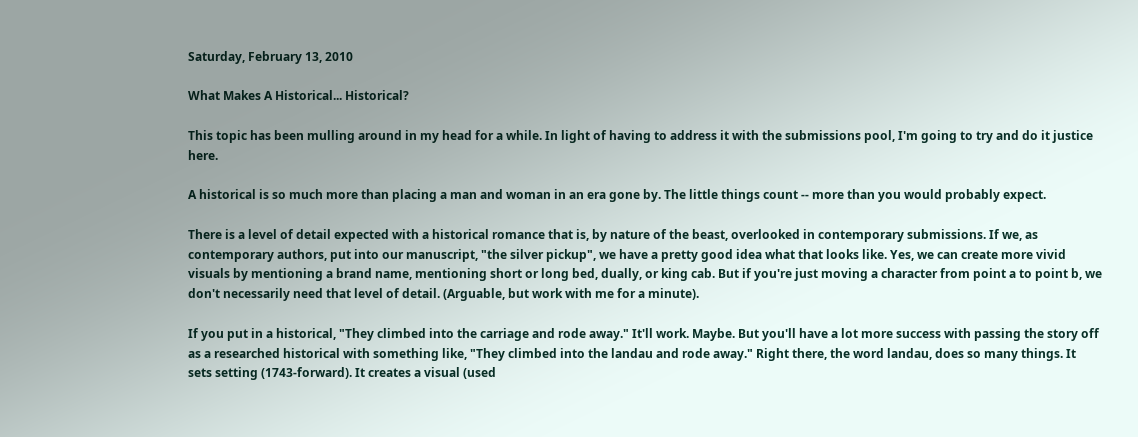Saturday, February 13, 2010

What Makes A Historical... Historical?

This topic has been mulling around in my head for a while. In light of having to address it with the submissions pool, I'm going to try and do it justice here.

A historical is so much more than placing a man and woman in an era gone by. The little things count -- more than you would probably expect.

There is a level of detail expected with a historical romance that is, by nature of the beast, overlooked in contemporary submissions. If we, as contemporary authors, put into our manuscript, "the silver pickup", we have a pretty good idea what that looks like. Yes, we can create more vivid visuals by mentioning a brand name, mentioning short or long bed, dually, or king cab. But if you're just moving a character from point a to point b, we don't necessarily need that level of detail. (Arguable, but work with me for a minute).

If you put in a historical, "They climbed into the carriage and rode away." It'll work. Maybe. But you'll have a lot more success with passing the story off as a researched historical with something like, "They climbed into the landau and rode away." Right there, the word landau, does so many things. It sets setting (1743-forward). It creates a visual (used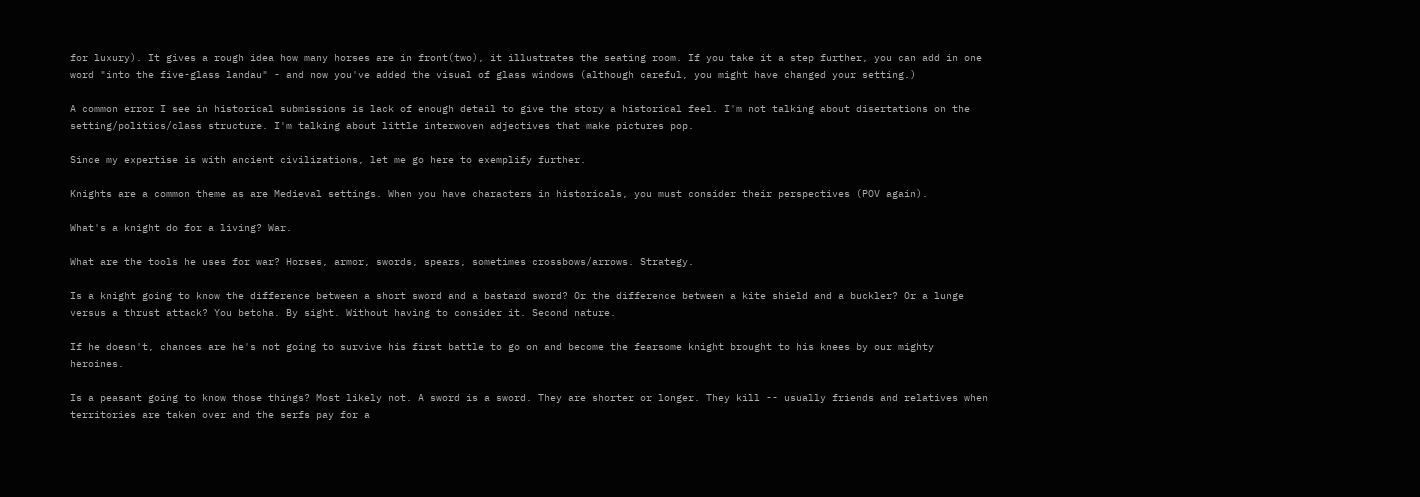for luxury). It gives a rough idea how many horses are in front(two), it illustrates the seating room. If you take it a step further, you can add in one word "into the five-glass landau" - and now you've added the visual of glass windows (although careful, you might have changed your setting.)

A common error I see in historical submissions is lack of enough detail to give the story a historical feel. I'm not talking about disertations on the setting/politics/class structure. I'm talking about little interwoven adjectives that make pictures pop.

Since my expertise is with ancient civilizations, let me go here to exemplify further.

Knights are a common theme as are Medieval settings. When you have characters in historicals, you must consider their perspectives (POV again).

What's a knight do for a living? War.

What are the tools he uses for war? Horses, armor, swords, spears, sometimes crossbows/arrows. Strategy.

Is a knight going to know the difference between a short sword and a bastard sword? Or the difference between a kite shield and a buckler? Or a lunge versus a thrust attack? You betcha. By sight. Without having to consider it. Second nature.

If he doesn't, chances are he's not going to survive his first battle to go on and become the fearsome knight brought to his knees by our mighty heroines.

Is a peasant going to know those things? Most likely not. A sword is a sword. They are shorter or longer. They kill -- usually friends and relatives when territories are taken over and the serfs pay for a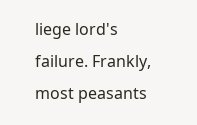liege lord's failure. Frankly, most peasants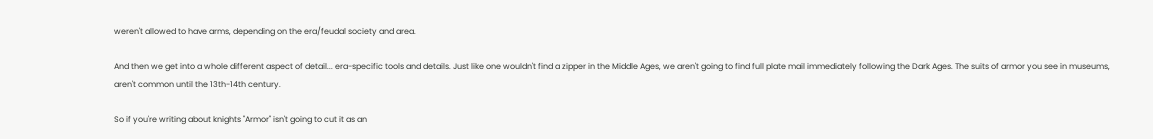weren't allowed to have arms, depending on the era/feudal society and area.

And then we get into a whole different aspect of detail... era-specific tools and details. Just like one wouldn't find a zipper in the Middle Ages, we aren't going to find full plate mail immediately following the Dark Ages. The suits of armor you see in museums, aren't common until the 13th-14th century.

So if you're writing about knights "Armor" isn't going to cut it as an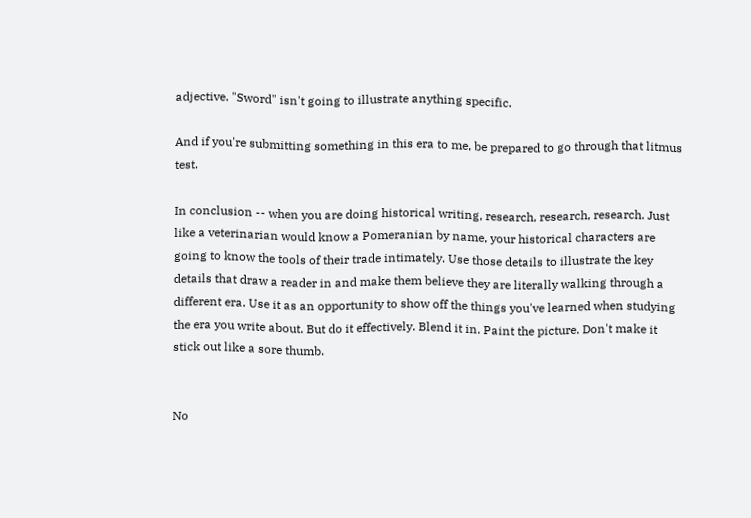adjective. "Sword" isn't going to illustrate anything specific.

And if you're submitting something in this era to me, be prepared to go through that litmus test.

In conclusion -- when you are doing historical writing, research, research, research. Just like a veterinarian would know a Pomeranian by name, your historical characters are going to know the tools of their trade intimately. Use those details to illustrate the key details that draw a reader in and make them believe they are literally walking through a different era. Use it as an opportunity to show off the things you've learned when studying the era you write about. But do it effectively. Blend it in. Paint the picture. Don't make it stick out like a sore thumb.


No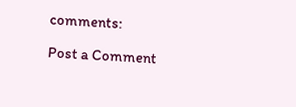comments:

Post a Comment